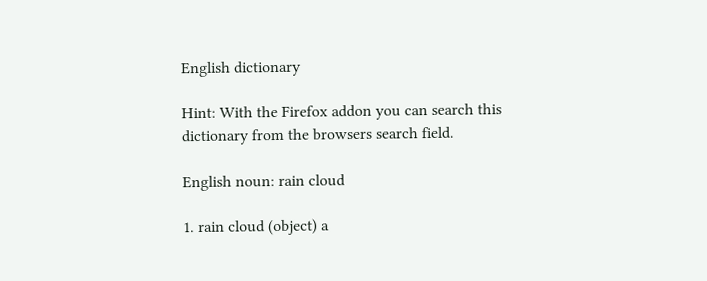English dictionary

Hint: With the Firefox addon you can search this dictionary from the browsers search field.

English noun: rain cloud

1. rain cloud (object) a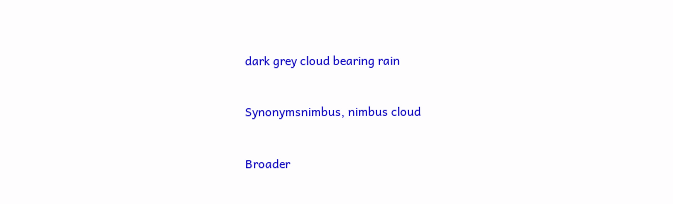dark grey cloud bearing rain

Synonymsnimbus, nimbus cloud

Broader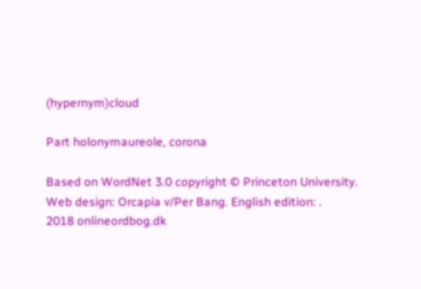(hypernym)cloud

Part holonymaureole, corona

Based on WordNet 3.0 copyright © Princeton University.
Web design: Orcapia v/Per Bang. English edition: .
2018 onlineordbog.dk